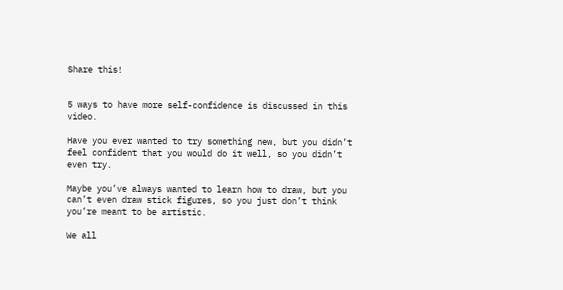Share this!


5 ways to have more self-confidence is discussed in this video.

Have you ever wanted to try something new, but you didn’t feel confident that you would do it well, so you didn’t even try.

Maybe you’ve always wanted to learn how to draw, but you can’t even draw stick figures, so you just don’t think you’re meant to be artistic.

We all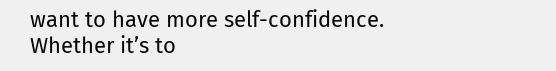want to have more self-confidence. Whether it’s to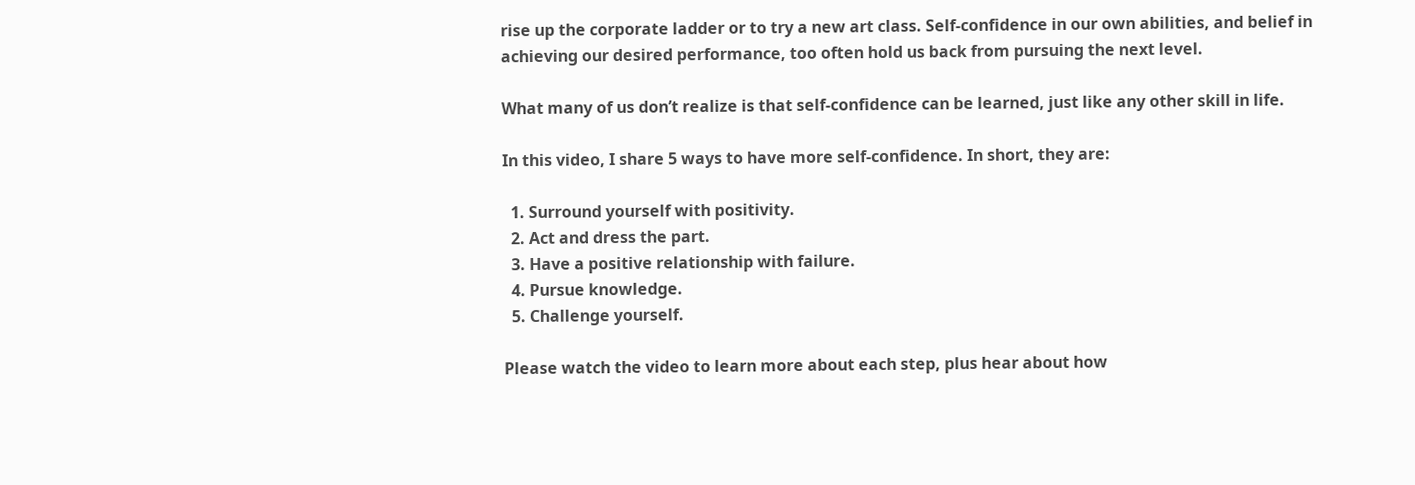rise up the corporate ladder or to try a new art class. Self-confidence in our own abilities, and belief in achieving our desired performance, too often hold us back from pursuing the next level.

What many of us don’t realize is that self-confidence can be learned, just like any other skill in life.

In this video, I share 5 ways to have more self-confidence. In short, they are:

  1. Surround yourself with positivity.
  2. Act and dress the part.
  3. Have a positive relationship with failure.
  4. Pursue knowledge.
  5. Challenge yourself.

Please watch the video to learn more about each step, plus hear about how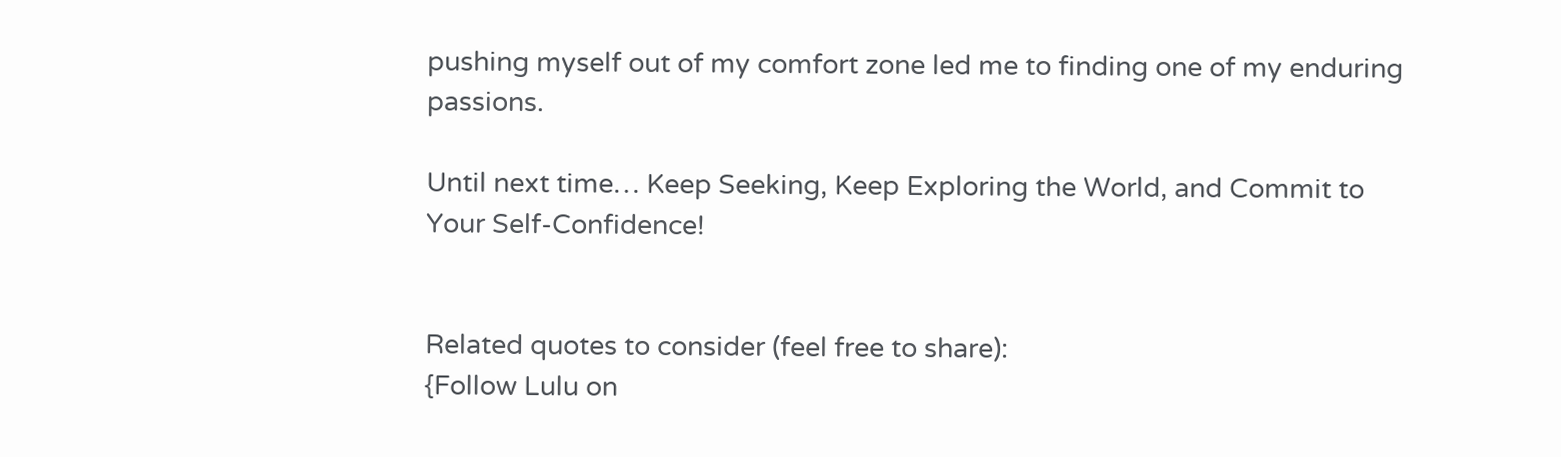pushing myself out of my comfort zone led me to finding one of my enduring passions.

Until next time… Keep Seeking, Keep Exploring the World, and Commit to Your Self-Confidence!


Related quotes to consider (feel free to share):
{Follow Lulu on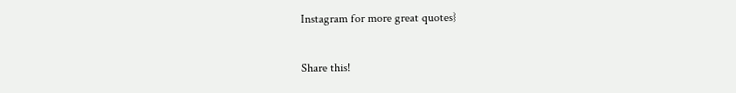Instagram for more great quotes}

Share this!